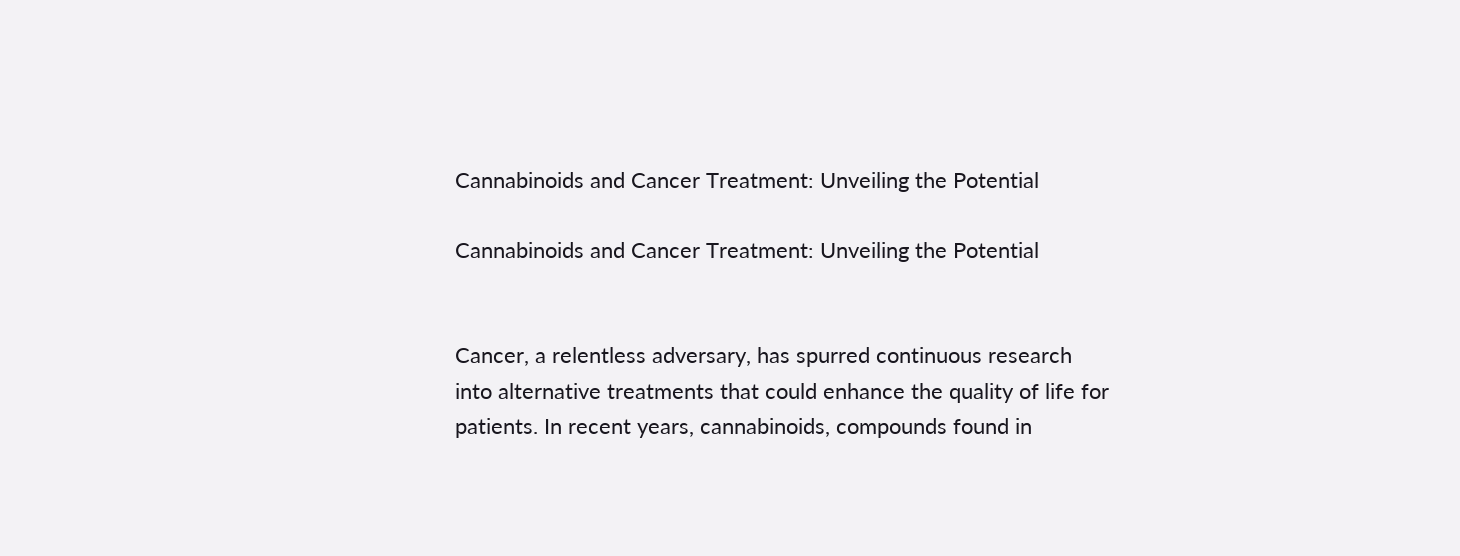Cannabinoids and Cancer Treatment: Unveiling the Potential

Cannabinoids and Cancer Treatment: Unveiling the Potential


Cancer, a relentless adversary, has spurred continuous research into alternative treatments that could enhance the quality of life for patients. In recent years, cannabinoids, compounds found in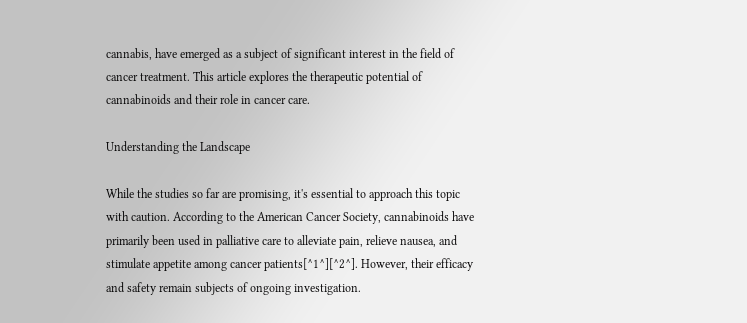cannabis, have emerged as a subject of significant interest in the field of cancer treatment. This article explores the therapeutic potential of cannabinoids and their role in cancer care.

Understanding the Landscape

While the studies so far are promising, it's essential to approach this topic with caution. According to the American Cancer Society, cannabinoids have primarily been used in palliative care to alleviate pain, relieve nausea, and stimulate appetite among cancer patients[^1^][^2^]. However, their efficacy and safety remain subjects of ongoing investigation.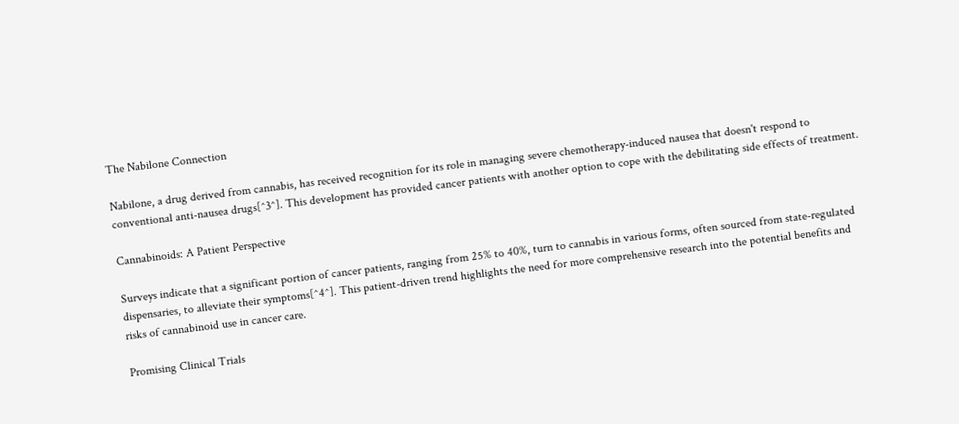The Nabilone Connection

Nabilone, a drug derived from cannabis, has received recognition for its role in managing severe chemotherapy-induced nausea that doesn't respond to conventional anti-nausea drugs[^3^]. This development has provided cancer patients with another option to cope with the debilitating side effects of treatment.

Cannabinoids: A Patient Perspective

Surveys indicate that a significant portion of cancer patients, ranging from 25% to 40%, turn to cannabis in various forms, often sourced from state-regulated dispensaries, to alleviate their symptoms[^4^]. This patient-driven trend highlights the need for more comprehensive research into the potential benefits and risks of cannabinoid use in cancer care.

Promising Clinical Trials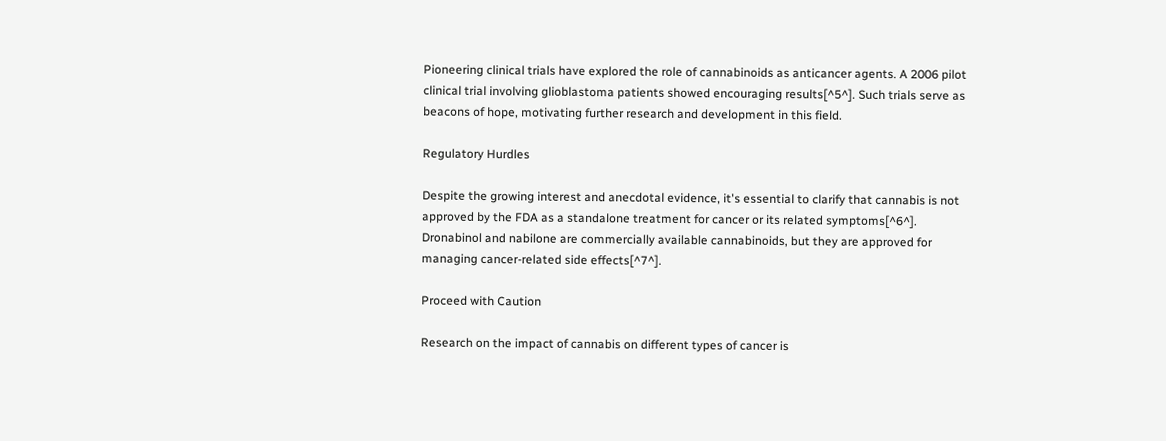Pioneering clinical trials have explored the role of cannabinoids as anticancer agents. A 2006 pilot clinical trial involving glioblastoma patients showed encouraging results[^5^]. Such trials serve as beacons of hope, motivating further research and development in this field.

Regulatory Hurdles

Despite the growing interest and anecdotal evidence, it's essential to clarify that cannabis is not approved by the FDA as a standalone treatment for cancer or its related symptoms[^6^]. Dronabinol and nabilone are commercially available cannabinoids, but they are approved for managing cancer-related side effects[^7^].

Proceed with Caution

Research on the impact of cannabis on different types of cancer is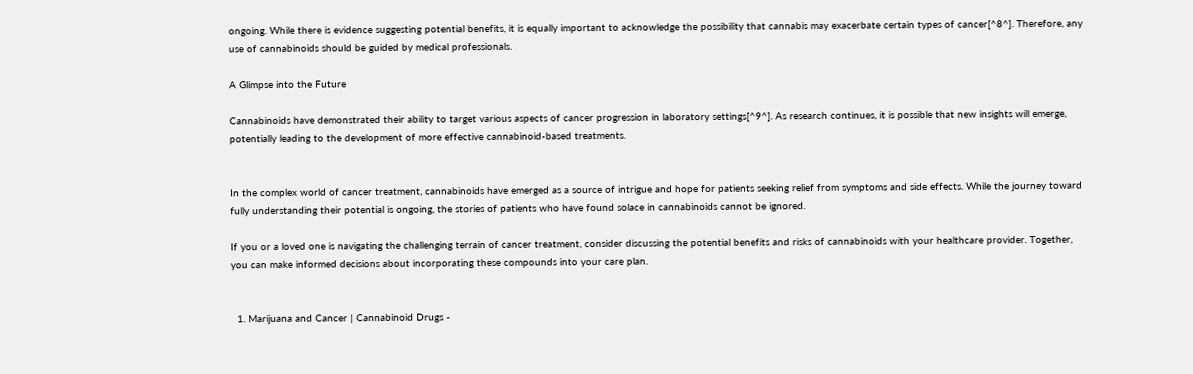ongoing. While there is evidence suggesting potential benefits, it is equally important to acknowledge the possibility that cannabis may exacerbate certain types of cancer[^8^]. Therefore, any use of cannabinoids should be guided by medical professionals.

A Glimpse into the Future

Cannabinoids have demonstrated their ability to target various aspects of cancer progression in laboratory settings[^9^]. As research continues, it is possible that new insights will emerge, potentially leading to the development of more effective cannabinoid-based treatments.


In the complex world of cancer treatment, cannabinoids have emerged as a source of intrigue and hope for patients seeking relief from symptoms and side effects. While the journey toward fully understanding their potential is ongoing, the stories of patients who have found solace in cannabinoids cannot be ignored.

If you or a loved one is navigating the challenging terrain of cancer treatment, consider discussing the potential benefits and risks of cannabinoids with your healthcare provider. Together, you can make informed decisions about incorporating these compounds into your care plan.


  1. Marijuana and Cancer | Cannabinoid Drugs -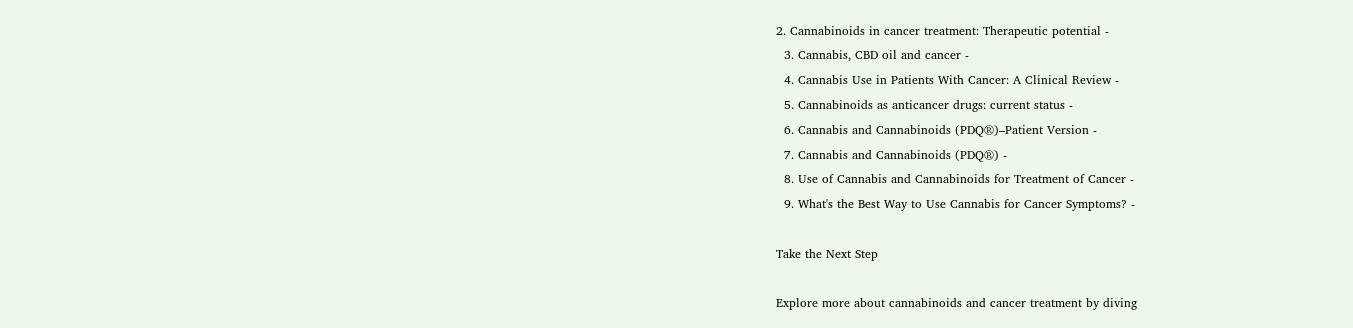2. Cannabinoids in cancer treatment: Therapeutic potential -
  3. Cannabis, CBD oil and cancer -
  4. Cannabis Use in Patients With Cancer: A Clinical Review -
  5. Cannabinoids as anticancer drugs: current status -
  6. Cannabis and Cannabinoids (PDQ®)–Patient Version -
  7. Cannabis and Cannabinoids (PDQ®) -
  8. Use of Cannabis and Cannabinoids for Treatment of Cancer -
  9. What's the Best Way to Use Cannabis for Cancer Symptoms? -

Take the Next Step

Explore more about cannabinoids and cancer treatment by diving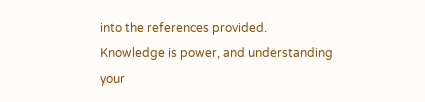into the references provided. Knowledge is power, and understanding your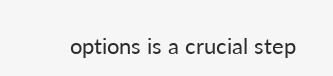options is a crucial step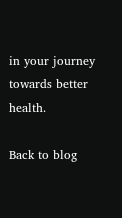in your journey towards better health.

Back to blog